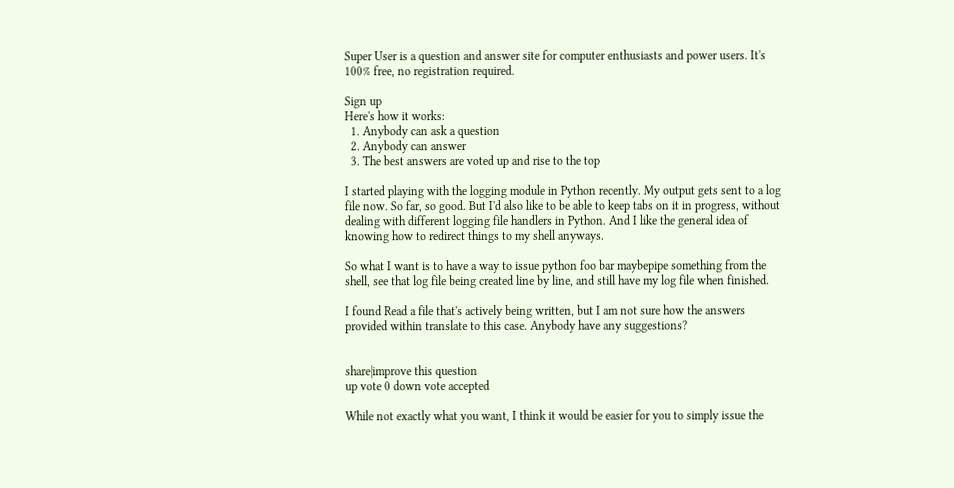Super User is a question and answer site for computer enthusiasts and power users. It's 100% free, no registration required.

Sign up
Here's how it works:
  1. Anybody can ask a question
  2. Anybody can answer
  3. The best answers are voted up and rise to the top

I started playing with the logging module in Python recently. My output gets sent to a log file now. So far, so good. But I'd also like to be able to keep tabs on it in progress, without dealing with different logging file handlers in Python. And I like the general idea of knowing how to redirect things to my shell anyways.

So what I want is to have a way to issue python foo bar maybepipe something from the shell, see that log file being created line by line, and still have my log file when finished.

I found Read a file that's actively being written, but I am not sure how the answers provided within translate to this case. Anybody have any suggestions?


share|improve this question
up vote 0 down vote accepted

While not exactly what you want, I think it would be easier for you to simply issue the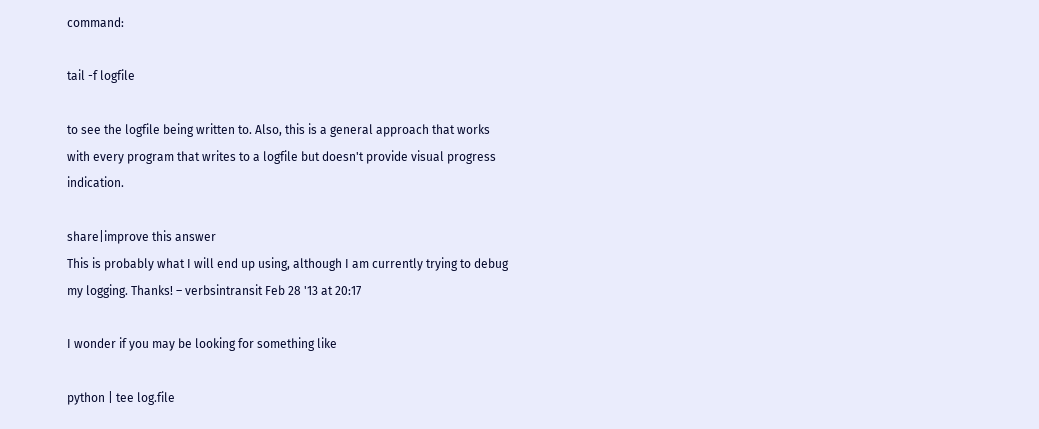command:

tail -f logfile

to see the logfile being written to. Also, this is a general approach that works with every program that writes to a logfile but doesn't provide visual progress indication.

share|improve this answer
This is probably what I will end up using, although I am currently trying to debug my logging. Thanks! – verbsintransit Feb 28 '13 at 20:17

I wonder if you may be looking for something like

python | tee log.file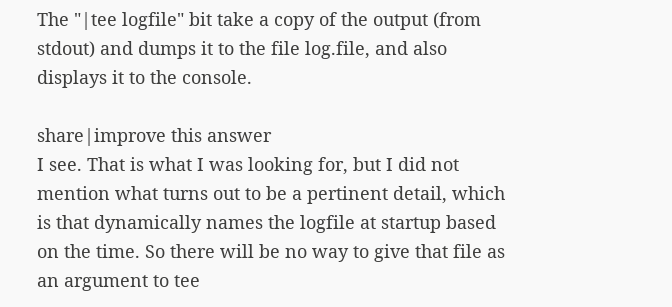The "|tee logfile" bit take a copy of the output (from stdout) and dumps it to the file log.file, and also displays it to the console.

share|improve this answer
I see. That is what I was looking for, but I did not mention what turns out to be a pertinent detail, which is that dynamically names the logfile at startup based on the time. So there will be no way to give that file as an argument to tee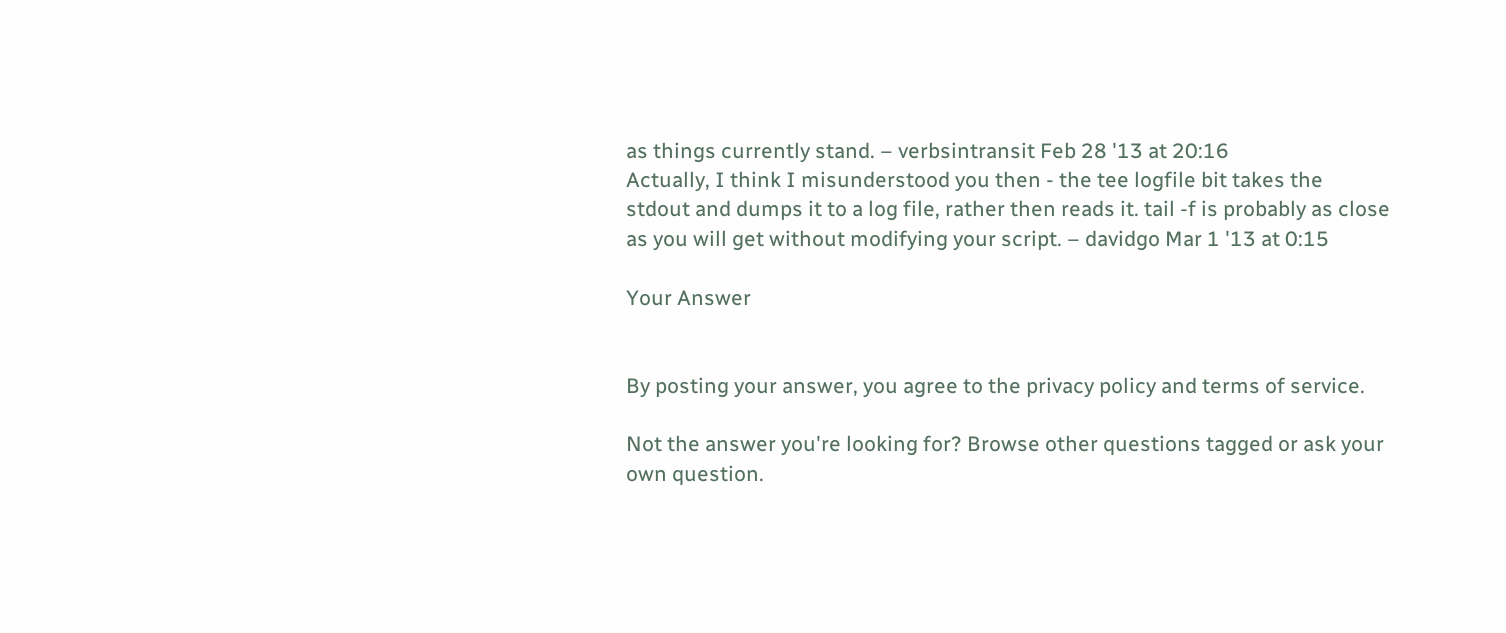as things currently stand. – verbsintransit Feb 28 '13 at 20:16
Actually, I think I misunderstood you then - the tee logfile bit takes the stdout and dumps it to a log file, rather then reads it. tail -f is probably as close as you will get without modifying your script. – davidgo Mar 1 '13 at 0:15

Your Answer


By posting your answer, you agree to the privacy policy and terms of service.

Not the answer you're looking for? Browse other questions tagged or ask your own question.